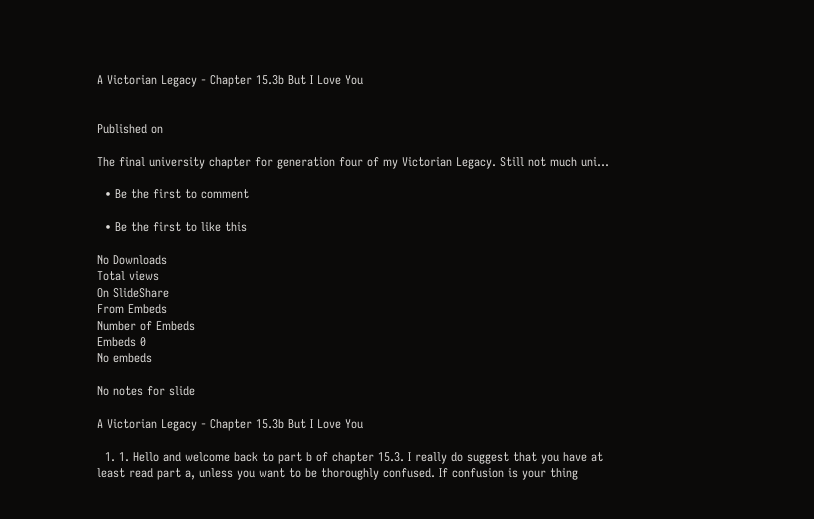A Victorian Legacy - Chapter 15.3b But I Love You


Published on

The final university chapter for generation four of my Victorian Legacy. Still not much uni...

  • Be the first to comment

  • Be the first to like this

No Downloads
Total views
On SlideShare
From Embeds
Number of Embeds
Embeds 0
No embeds

No notes for slide

A Victorian Legacy - Chapter 15.3b But I Love You

  1. 1. Hello and welcome back to part b of chapter 15.3. I really do suggest that you have at least read part a, unless you want to be thoroughly confused. If confusion is your thing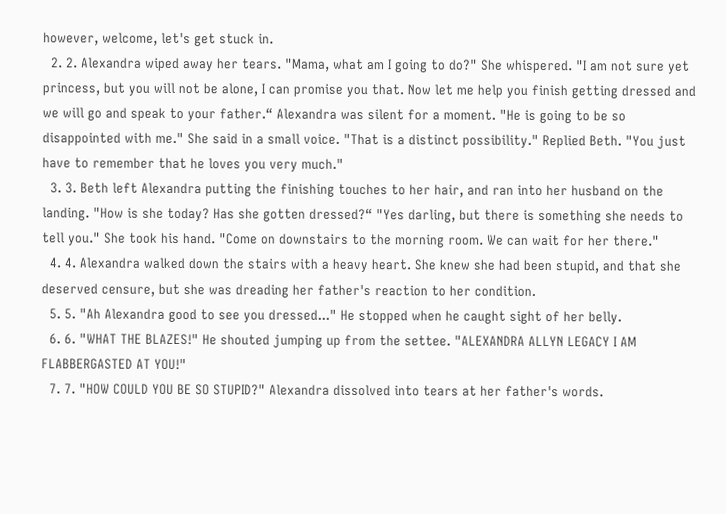however, welcome, let's get stuck in.
  2. 2. Alexandra wiped away her tears. "Mama, what am I going to do?" She whispered. "I am not sure yet princess, but you will not be alone, I can promise you that. Now let me help you finish getting dressed and we will go and speak to your father.“ Alexandra was silent for a moment. "He is going to be so disappointed with me." She said in a small voice. "That is a distinct possibility." Replied Beth. "You just have to remember that he loves you very much."
  3. 3. Beth left Alexandra putting the finishing touches to her hair, and ran into her husband on the landing. "How is she today? Has she gotten dressed?“ "Yes darling, but there is something she needs to tell you." She took his hand. "Come on downstairs to the morning room. We can wait for her there."
  4. 4. Alexandra walked down the stairs with a heavy heart. She knew she had been stupid, and that she deserved censure, but she was dreading her father's reaction to her condition.
  5. 5. "Ah Alexandra good to see you dressed..." He stopped when he caught sight of her belly.
  6. 6. "WHAT THE BLAZES!" He shouted jumping up from the settee. "ALEXANDRA ALLYN LEGACY I AM FLABBERGASTED AT YOU!"
  7. 7. "HOW COULD YOU BE SO STUPID?" Alexandra dissolved into tears at her father's words.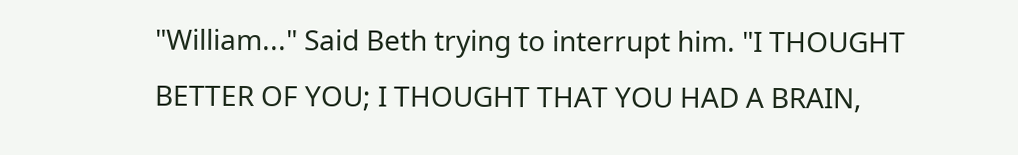"William..." Said Beth trying to interrupt him. "I THOUGHT BETTER OF YOU; I THOUGHT THAT YOU HAD A BRAIN,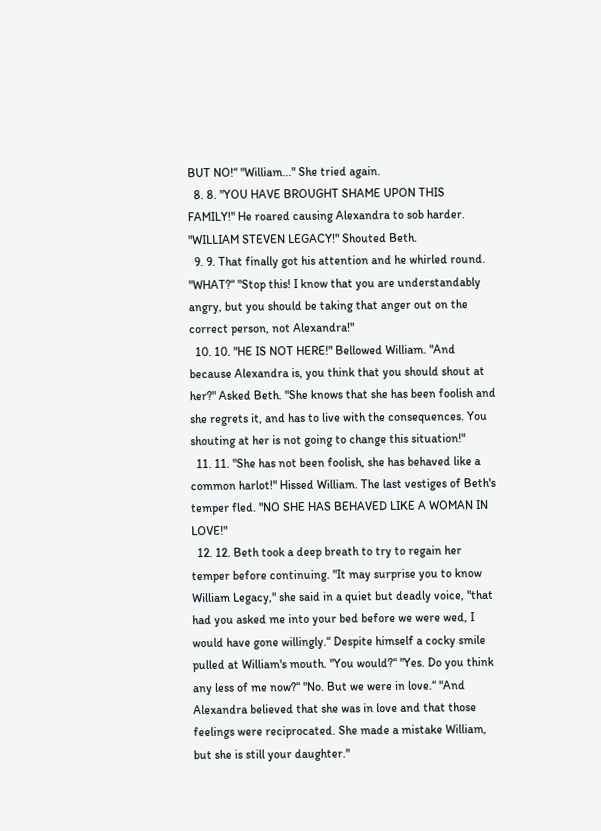BUT NO!“ "William..." She tried again.
  8. 8. "YOU HAVE BROUGHT SHAME UPON THIS FAMILY!" He roared causing Alexandra to sob harder. "WILLIAM STEVEN LEGACY!" Shouted Beth.
  9. 9. That finally got his attention and he whirled round. "WHAT?“ "Stop this! I know that you are understandably angry, but you should be taking that anger out on the correct person, not Alexandra!"
  10. 10. "HE IS NOT HERE!" Bellowed William. "And because Alexandra is, you think that you should shout at her?" Asked Beth. "She knows that she has been foolish and she regrets it, and has to live with the consequences. You shouting at her is not going to change this situation!"
  11. 11. "She has not been foolish, she has behaved like a common harlot!" Hissed William. The last vestiges of Beth's temper fled. "NO SHE HAS BEHAVED LIKE A WOMAN IN LOVE!"
  12. 12. Beth took a deep breath to try to regain her temper before continuing. "It may surprise you to know William Legacy," she said in a quiet but deadly voice, "that had you asked me into your bed before we were wed, I would have gone willingly.“ Despite himself a cocky smile pulled at William's mouth. "You would?“ "Yes. Do you think any less of me now?“ "No. But we were in love.“ "And Alexandra believed that she was in love and that those feelings were reciprocated. She made a mistake William, but she is still your daughter."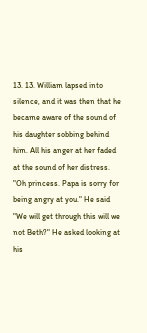13. 13. William lapsed into silence, and it was then that he became aware of the sound of his daughter sobbing behind him. All his anger at her faded at the sound of her distress. "Oh princess. Papa is sorry for being angry at you." He said "We will get through this will we not Beth?" He asked looking at his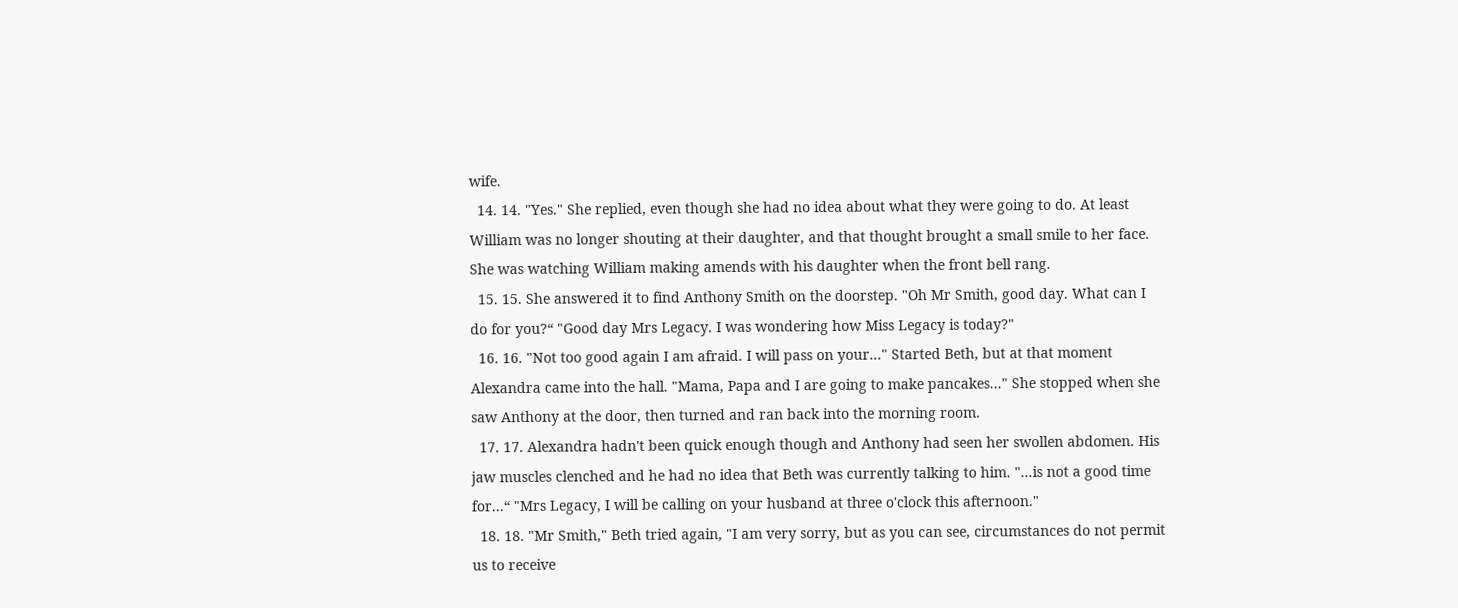wife.
  14. 14. "Yes." She replied, even though she had no idea about what they were going to do. At least William was no longer shouting at their daughter, and that thought brought a small smile to her face. She was watching William making amends with his daughter when the front bell rang.
  15. 15. She answered it to find Anthony Smith on the doorstep. "Oh Mr Smith, good day. What can I do for you?“ "Good day Mrs Legacy. I was wondering how Miss Legacy is today?"
  16. 16. "Not too good again I am afraid. I will pass on your..." Started Beth, but at that moment Alexandra came into the hall. "Mama, Papa and I are going to make pancakes..." She stopped when she saw Anthony at the door, then turned and ran back into the morning room.
  17. 17. Alexandra hadn't been quick enough though and Anthony had seen her swollen abdomen. His jaw muscles clenched and he had no idea that Beth was currently talking to him. "...is not a good time for...“ "Mrs Legacy, I will be calling on your husband at three o'clock this afternoon."
  18. 18. "Mr Smith," Beth tried again, "I am very sorry, but as you can see, circumstances do not permit us to receive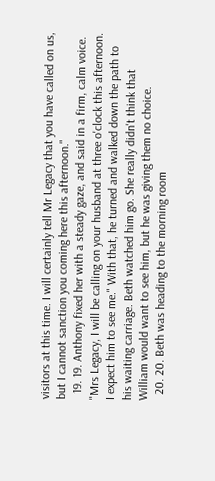visitors at this time. I will certainly tell Mr Legacy that you have called on us, but I cannot sanction you coming here this afternoon."
  19. 19. Anthony fixed her with a steady gaze, and said in a firm, calm voice. "Mrs Legacy, I will be calling on your husband at three o'clock this afternoon. I expect him to see me." With that, he turned and walked down the path to his waiting carriage. Beth watched him go. She really didn't think that William would want to see him, but he was giving them no choice.
  20. 20. Beth was heading to the morning room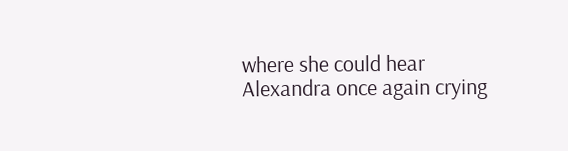where she could hear Alexandra once again crying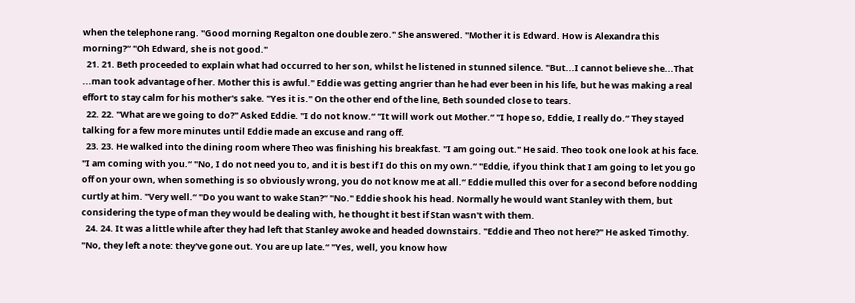when the telephone rang. "Good morning Regalton one double zero." She answered. "Mother it is Edward. How is Alexandra this morning?“ "Oh Edward, she is not good."
  21. 21. Beth proceeded to explain what had occurred to her son, whilst he listened in stunned silence. "But...I cannot believe she...That ...man took advantage of her. Mother this is awful." Eddie was getting angrier than he had ever been in his life, but he was making a real effort to stay calm for his mother's sake. "Yes it is." On the other end of the line, Beth sounded close to tears.
  22. 22. "What are we going to do?" Asked Eddie. "I do not know.“ "It will work out Mother.“ "I hope so, Eddie, I really do.“ They stayed talking for a few more minutes until Eddie made an excuse and rang off.
  23. 23. He walked into the dining room where Theo was finishing his breakfast. "I am going out." He said. Theo took one look at his face. "I am coming with you.“ "No, I do not need you to, and it is best if I do this on my own.“ "Eddie, if you think that I am going to let you go off on your own, when something is so obviously wrong, you do not know me at all.“ Eddie mulled this over for a second before nodding curtly at him. "Very well.“ "Do you want to wake Stan?“ "No." Eddie shook his head. Normally he would want Stanley with them, but considering the type of man they would be dealing with, he thought it best if Stan wasn't with them.
  24. 24. It was a little while after they had left that Stanley awoke and headed downstairs. "Eddie and Theo not here?" He asked Timothy. "No, they left a note: they've gone out. You are up late.“ "Yes, well, you know how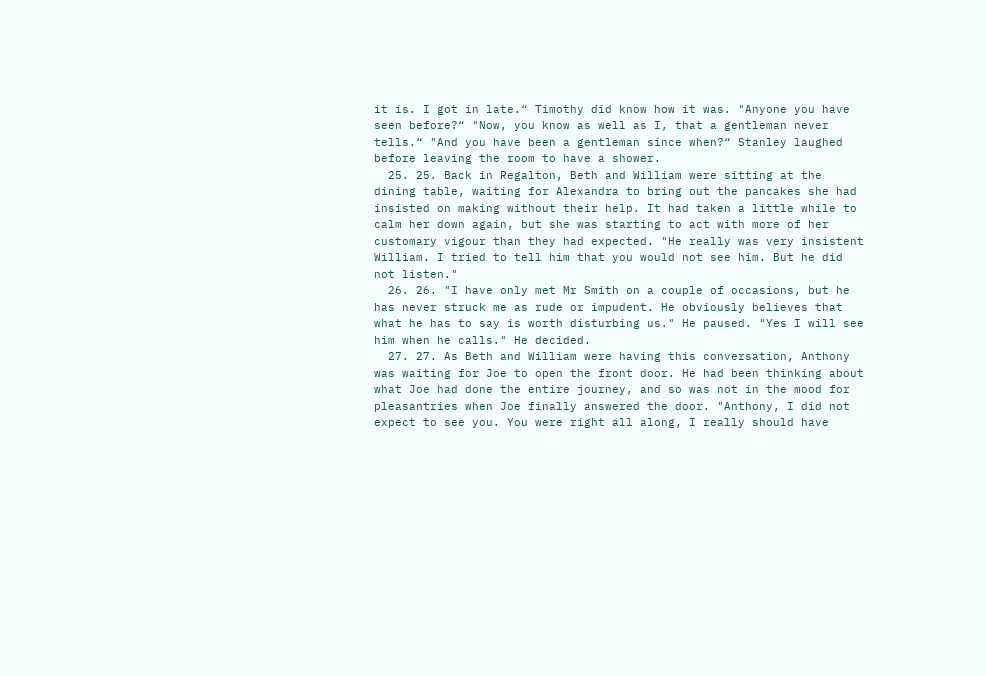it is. I got in late.“ Timothy did know how it was. "Anyone you have seen before?“ "Now, you know as well as I, that a gentleman never tells.“ "And you have been a gentleman since when?“ Stanley laughed before leaving the room to have a shower.
  25. 25. Back in Regalton, Beth and William were sitting at the dining table, waiting for Alexandra to bring out the pancakes she had insisted on making without their help. It had taken a little while to calm her down again, but she was starting to act with more of her customary vigour than they had expected. "He really was very insistent William. I tried to tell him that you would not see him. But he did not listen."
  26. 26. "I have only met Mr Smith on a couple of occasions, but he has never struck me as rude or impudent. He obviously believes that what he has to say is worth disturbing us." He paused. "Yes I will see him when he calls." He decided.
  27. 27. As Beth and William were having this conversation, Anthony was waiting for Joe to open the front door. He had been thinking about what Joe had done the entire journey, and so was not in the mood for pleasantries when Joe finally answered the door. "Anthony, I did not expect to see you. You were right all along, I really should have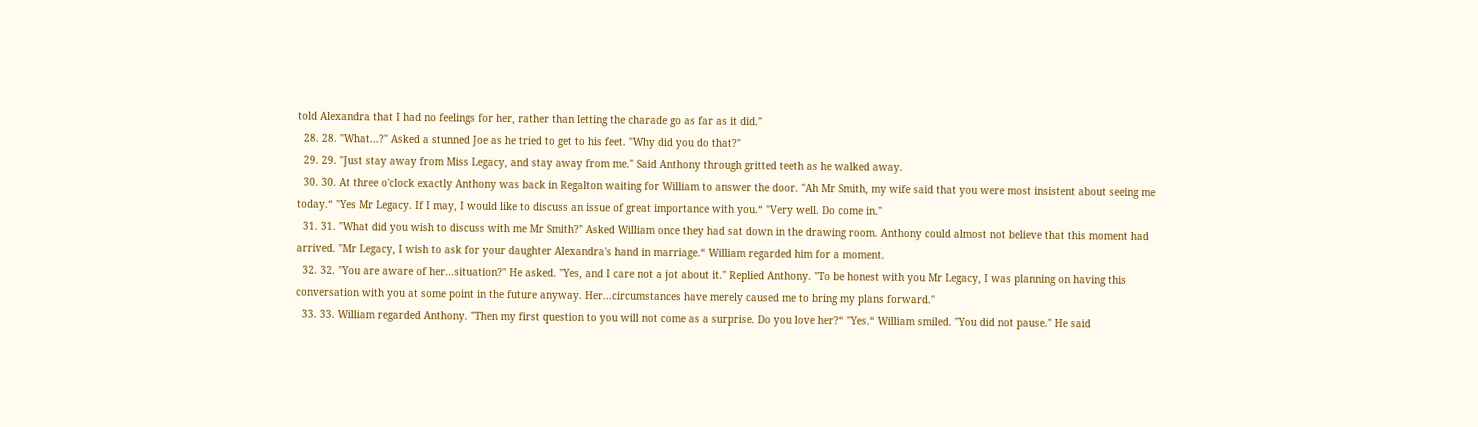told Alexandra that I had no feelings for her, rather than letting the charade go as far as it did."
  28. 28. "What...?" Asked a stunned Joe as he tried to get to his feet. "Why did you do that?"
  29. 29. "Just stay away from Miss Legacy, and stay away from me." Said Anthony through gritted teeth as he walked away.
  30. 30. At three o'clock exactly Anthony was back in Regalton waiting for William to answer the door. "Ah Mr Smith, my wife said that you were most insistent about seeing me today.“ "Yes Mr Legacy. If I may, I would like to discuss an issue of great importance with you.“ "Very well. Do come in."
  31. 31. "What did you wish to discuss with me Mr Smith?" Asked William once they had sat down in the drawing room. Anthony could almost not believe that this moment had arrived. "Mr Legacy, I wish to ask for your daughter Alexandra's hand in marriage.“ William regarded him for a moment.
  32. 32. "You are aware of her...situation?" He asked. "Yes, and I care not a jot about it." Replied Anthony. "To be honest with you Mr Legacy, I was planning on having this conversation with you at some point in the future anyway. Her...circumstances have merely caused me to bring my plans forward."
  33. 33. William regarded Anthony. "Then my first question to you will not come as a surprise. Do you love her?“ "Yes.“ William smiled. "You did not pause." He said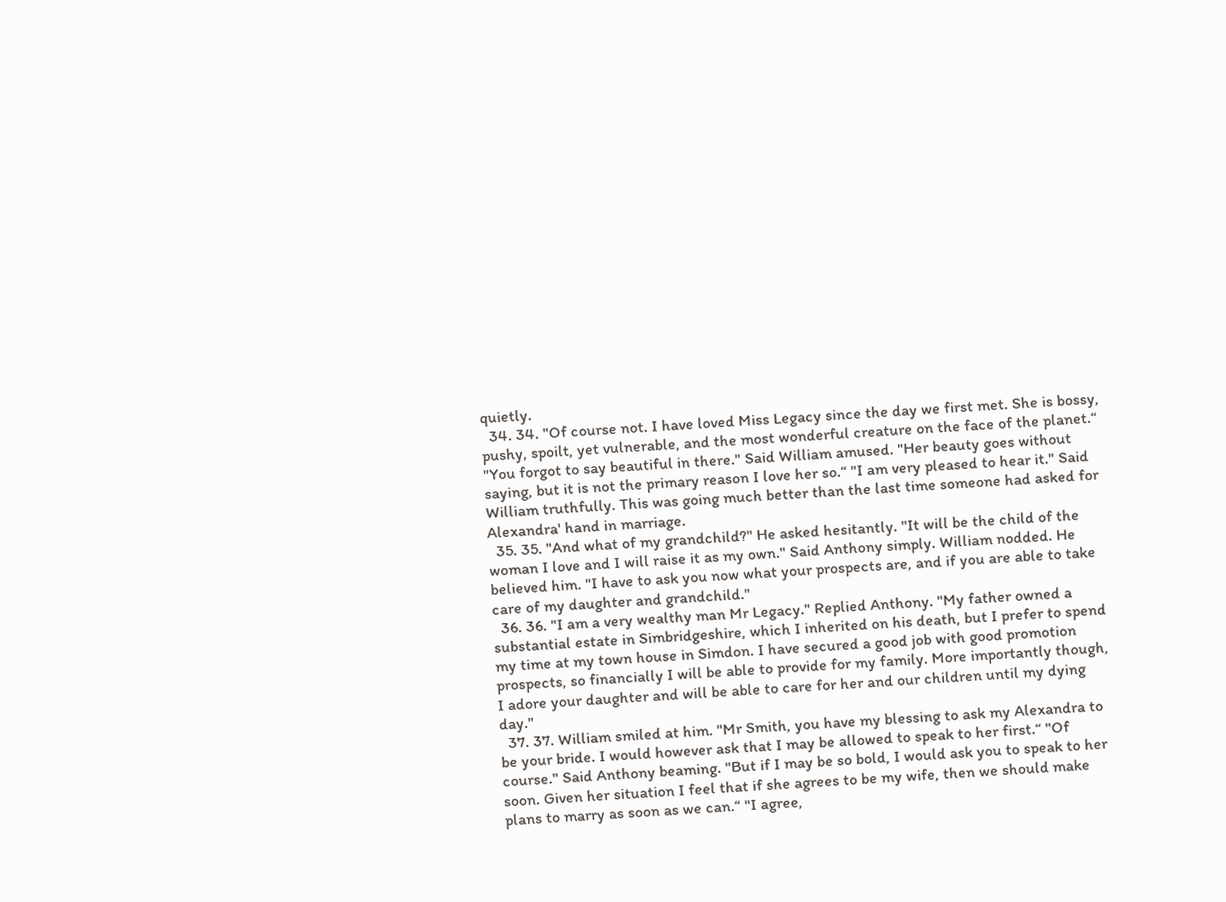quietly.
  34. 34. "Of course not. I have loved Miss Legacy since the day we first met. She is bossy, pushy, spoilt, yet vulnerable, and the most wonderful creature on the face of the planet.“ "You forgot to say beautiful in there." Said William amused. "Her beauty goes without saying, but it is not the primary reason I love her so.“ "I am very pleased to hear it." Said William truthfully. This was going much better than the last time someone had asked for Alexandra' hand in marriage.
  35. 35. "And what of my grandchild?" He asked hesitantly. "It will be the child of the woman I love and I will raise it as my own." Said Anthony simply. William nodded. He believed him. "I have to ask you now what your prospects are, and if you are able to take care of my daughter and grandchild."
  36. 36. "I am a very wealthy man Mr Legacy." Replied Anthony. "My father owned a substantial estate in Simbridgeshire, which I inherited on his death, but I prefer to spend my time at my town house in Simdon. I have secured a good job with good promotion prospects, so financially I will be able to provide for my family. More importantly though, I adore your daughter and will be able to care for her and our children until my dying day."
  37. 37. William smiled at him. "Mr Smith, you have my blessing to ask my Alexandra to be your bride. I would however ask that I may be allowed to speak to her first.“ "Of course." Said Anthony beaming. "But if I may be so bold, I would ask you to speak to her soon. Given her situation I feel that if she agrees to be my wife, then we should make plans to marry as soon as we can.“ "I agree,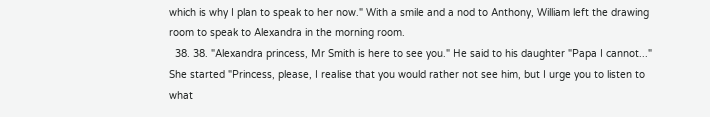which is why I plan to speak to her now." With a smile and a nod to Anthony, William left the drawing room to speak to Alexandra in the morning room.
  38. 38. "Alexandra princess, Mr Smith is here to see you." He said to his daughter "Papa I cannot..." She started "Princess, please, I realise that you would rather not see him, but I urge you to listen to what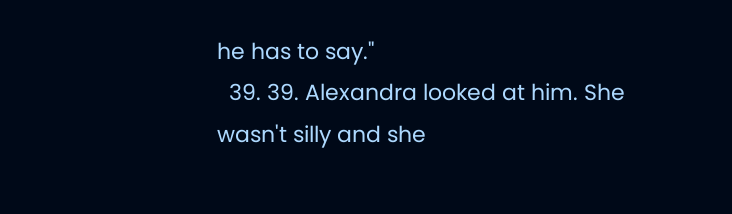he has to say."
  39. 39. Alexandra looked at him. She wasn't silly and she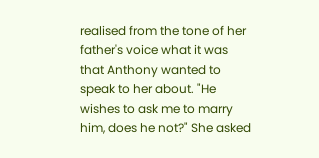realised from the tone of her father's voice what it was that Anthony wanted to speak to her about. "He wishes to ask me to marry him, does he not?" She asked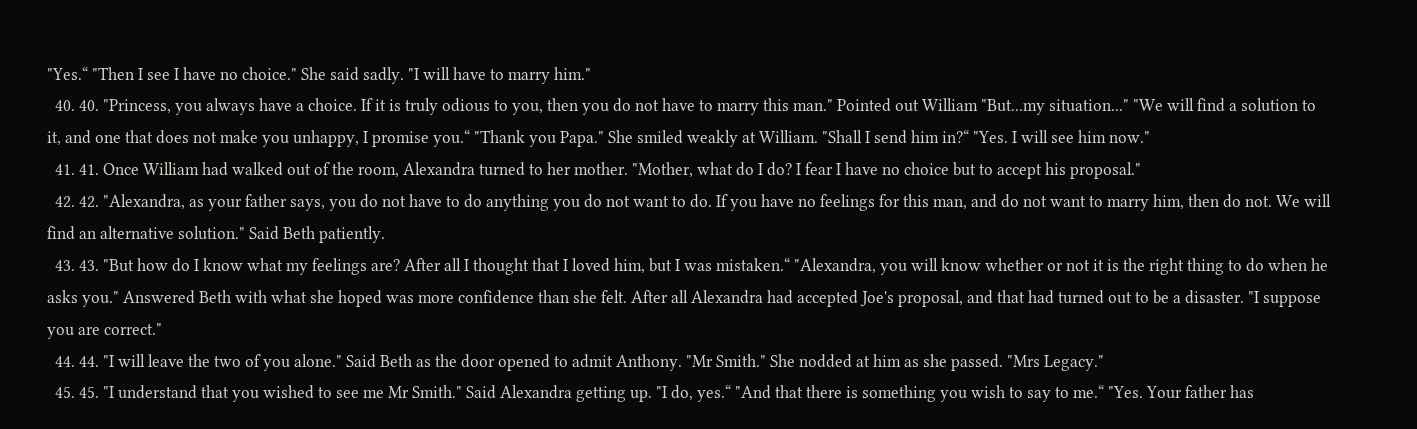"Yes.“ "Then I see I have no choice." She said sadly. "I will have to marry him."
  40. 40. "Princess, you always have a choice. If it is truly odious to you, then you do not have to marry this man." Pointed out William "But...my situation..." "We will find a solution to it, and one that does not make you unhappy, I promise you.“ "Thank you Papa." She smiled weakly at William. "Shall I send him in?“ "Yes. I will see him now."
  41. 41. Once William had walked out of the room, Alexandra turned to her mother. "Mother, what do I do? I fear I have no choice but to accept his proposal."
  42. 42. "Alexandra, as your father says, you do not have to do anything you do not want to do. If you have no feelings for this man, and do not want to marry him, then do not. We will find an alternative solution." Said Beth patiently.
  43. 43. "But how do I know what my feelings are? After all I thought that I loved him, but I was mistaken.“ "Alexandra, you will know whether or not it is the right thing to do when he asks you." Answered Beth with what she hoped was more confidence than she felt. After all Alexandra had accepted Joe's proposal, and that had turned out to be a disaster. "I suppose you are correct."
  44. 44. "I will leave the two of you alone." Said Beth as the door opened to admit Anthony. "Mr Smith." She nodded at him as she passed. "Mrs Legacy."
  45. 45. "I understand that you wished to see me Mr Smith." Said Alexandra getting up. "I do, yes.“ "And that there is something you wish to say to me.“ "Yes. Your father has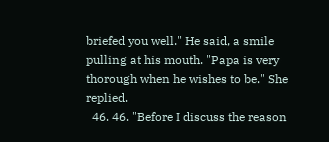briefed you well." He said, a smile pulling at his mouth. "Papa is very thorough when he wishes to be." She replied.
  46. 46. "Before I discuss the reason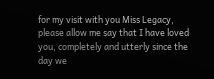for my visit with you Miss Legacy, please allow me say that I have loved you, completely and utterly since the day we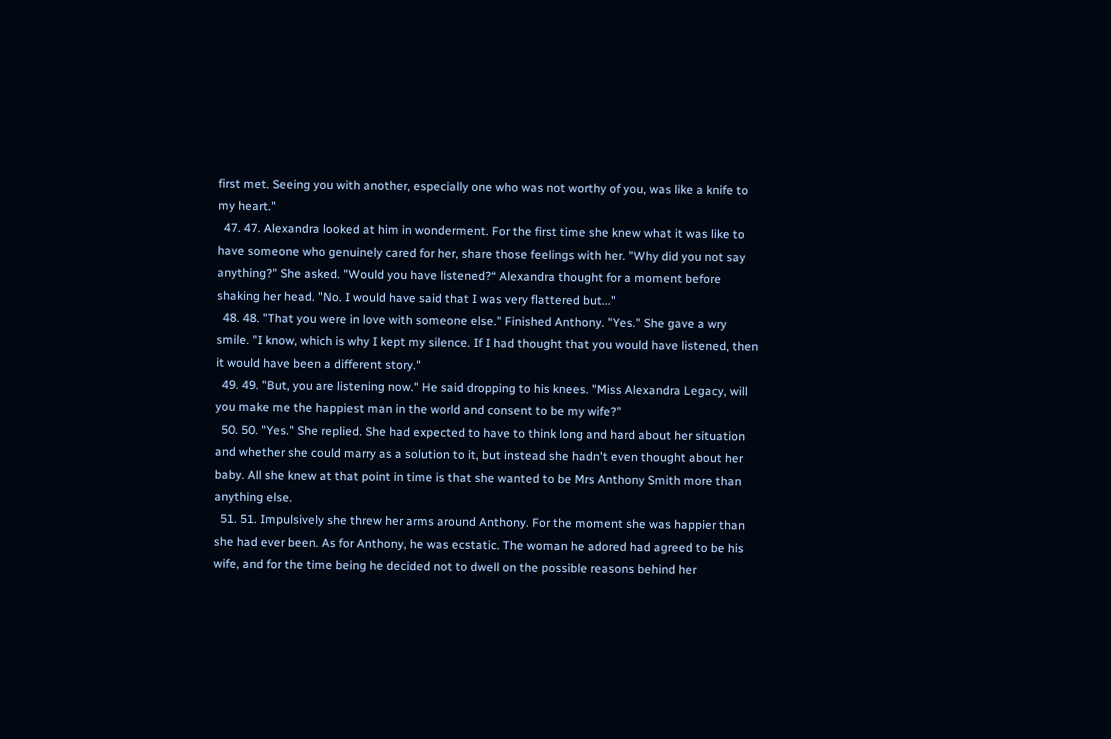first met. Seeing you with another, especially one who was not worthy of you, was like a knife to my heart."
  47. 47. Alexandra looked at him in wonderment. For the first time she knew what it was like to have someone who genuinely cared for her, share those feelings with her. "Why did you not say anything?" She asked. "Would you have listened?“ Alexandra thought for a moment before shaking her head. "No. I would have said that I was very flattered but..."
  48. 48. "That you were in love with someone else." Finished Anthony. "Yes." She gave a wry smile. "I know, which is why I kept my silence. If I had thought that you would have listened, then it would have been a different story."
  49. 49. "But, you are listening now." He said dropping to his knees. "Miss Alexandra Legacy, will you make me the happiest man in the world and consent to be my wife?"
  50. 50. "Yes." She replied. She had expected to have to think long and hard about her situation and whether she could marry as a solution to it, but instead she hadn't even thought about her baby. All she knew at that point in time is that she wanted to be Mrs Anthony Smith more than anything else.
  51. 51. Impulsively she threw her arms around Anthony. For the moment she was happier than she had ever been. As for Anthony, he was ecstatic. The woman he adored had agreed to be his wife, and for the time being he decided not to dwell on the possible reasons behind her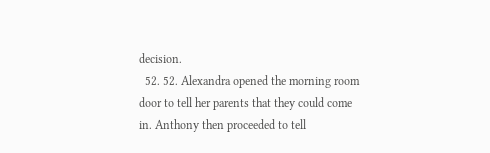decision.
  52. 52. Alexandra opened the morning room door to tell her parents that they could come in. Anthony then proceeded to tell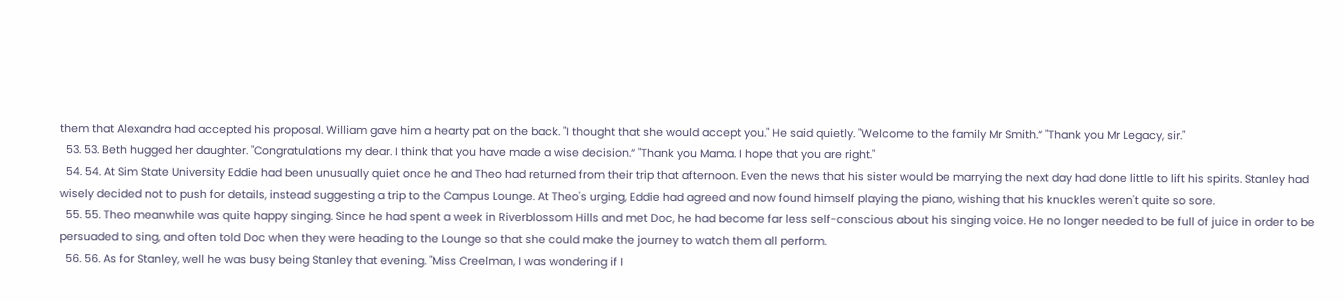them that Alexandra had accepted his proposal. William gave him a hearty pat on the back. "I thought that she would accept you." He said quietly. "Welcome to the family Mr Smith.“ "Thank you Mr Legacy, sir."
  53. 53. Beth hugged her daughter. "Congratulations my dear. I think that you have made a wise decision.“ "Thank you Mama. I hope that you are right."
  54. 54. At Sim State University Eddie had been unusually quiet once he and Theo had returned from their trip that afternoon. Even the news that his sister would be marrying the next day had done little to lift his spirits. Stanley had wisely decided not to push for details, instead suggesting a trip to the Campus Lounge. At Theo's urging, Eddie had agreed and now found himself playing the piano, wishing that his knuckles weren't quite so sore.
  55. 55. Theo meanwhile was quite happy singing. Since he had spent a week in Riverblossom Hills and met Doc, he had become far less self-conscious about his singing voice. He no longer needed to be full of juice in order to be persuaded to sing, and often told Doc when they were heading to the Lounge so that she could make the journey to watch them all perform.
  56. 56. As for Stanley, well he was busy being Stanley that evening. "Miss Creelman, I was wondering if I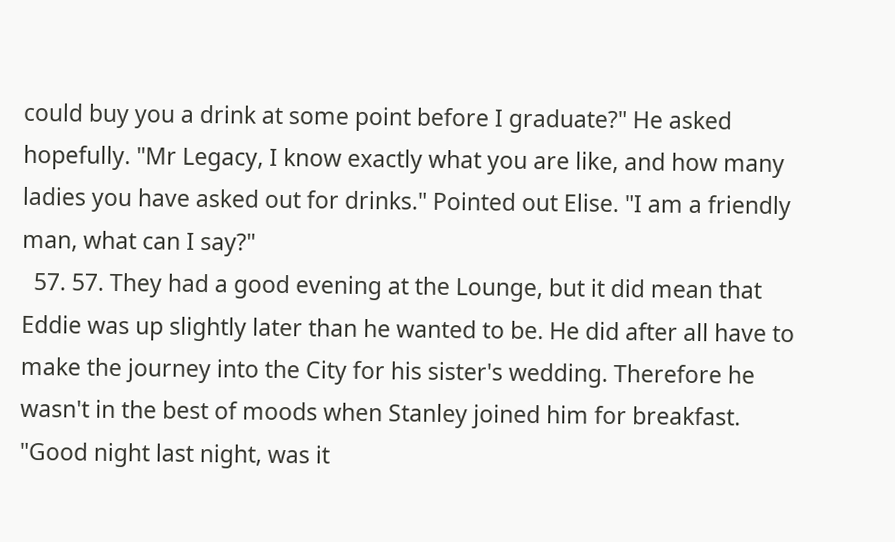could buy you a drink at some point before I graduate?" He asked hopefully. "Mr Legacy, I know exactly what you are like, and how many ladies you have asked out for drinks." Pointed out Elise. "I am a friendly man, what can I say?"
  57. 57. They had a good evening at the Lounge, but it did mean that Eddie was up slightly later than he wanted to be. He did after all have to make the journey into the City for his sister's wedding. Therefore he wasn't in the best of moods when Stanley joined him for breakfast. "Good night last night, was it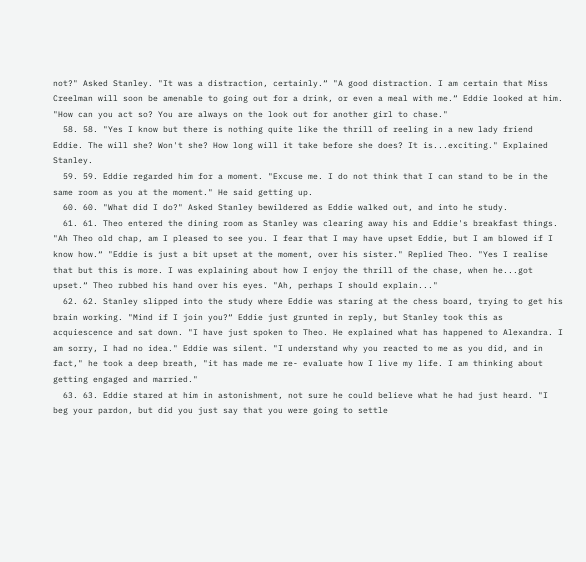not?" Asked Stanley. "It was a distraction, certainly.“ "A good distraction. I am certain that Miss Creelman will soon be amenable to going out for a drink, or even a meal with me.“ Eddie looked at him. "How can you act so? You are always on the look out for another girl to chase."
  58. 58. "Yes I know but there is nothing quite like the thrill of reeling in a new lady friend Eddie. The will she? Won't she? How long will it take before she does? It is...exciting." Explained Stanley.
  59. 59. Eddie regarded him for a moment. "Excuse me. I do not think that I can stand to be in the same room as you at the moment." He said getting up.
  60. 60. "What did I do?" Asked Stanley bewildered as Eddie walked out, and into he study.
  61. 61. Theo entered the dining room as Stanley was clearing away his and Eddie's breakfast things. "Ah Theo old chap, am I pleased to see you. I fear that I may have upset Eddie, but I am blowed if I know how.“ "Eddie is just a bit upset at the moment, over his sister." Replied Theo. "Yes I realise that but this is more. I was explaining about how I enjoy the thrill of the chase, when he...got upset.“ Theo rubbed his hand over his eyes. "Ah, perhaps I should explain..."
  62. 62. Stanley slipped into the study where Eddie was staring at the chess board, trying to get his brain working. "Mind if I join you?“ Eddie just grunted in reply, but Stanley took this as acquiescence and sat down. "I have just spoken to Theo. He explained what has happened to Alexandra. I am sorry, I had no idea." Eddie was silent. "I understand why you reacted to me as you did, and in fact," he took a deep breath, "it has made me re- evaluate how I live my life. I am thinking about getting engaged and married."
  63. 63. Eddie stared at him in astonishment, not sure he could believe what he had just heard. "I beg your pardon, but did you just say that you were going to settle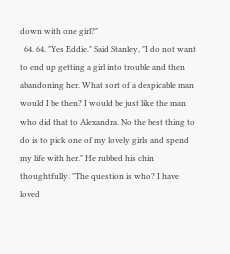down with one girl?"
  64. 64. "Yes Eddie." Said Stanley, "I do not want to end up getting a girl into trouble and then abandoning her. What sort of a despicable man would I be then? I would be just like the man who did that to Alexandra. No the best thing to do is to pick one of my lovely girls and spend my life with her." He rubbed his chin thoughtfully. "The question is who? I have loved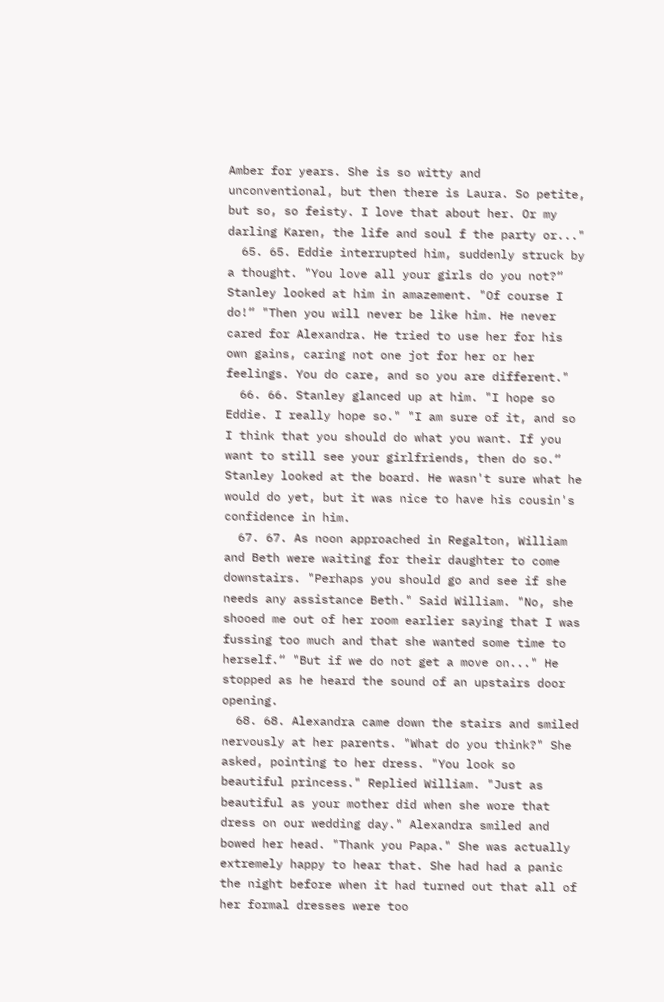Amber for years. She is so witty and unconventional, but then there is Laura. So petite, but so, so feisty. I love that about her. Or my darling Karen, the life and soul f the party or..."
  65. 65. Eddie interrupted him, suddenly struck by a thought. "You love all your girls do you not?“ Stanley looked at him in amazement. "Of course I do!“ "Then you will never be like him. He never cared for Alexandra. He tried to use her for his own gains, caring not one jot for her or her feelings. You do care, and so you are different."
  66. 66. Stanley glanced up at him. "I hope so Eddie. I really hope so." "I am sure of it, and so I think that you should do what you want. If you want to still see your girlfriends, then do so.“ Stanley looked at the board. He wasn't sure what he would do yet, but it was nice to have his cousin's confidence in him.
  67. 67. As noon approached in Regalton, William and Beth were waiting for their daughter to come downstairs. "Perhaps you should go and see if she needs any assistance Beth." Said William. "No, she shooed me out of her room earlier saying that I was fussing too much and that she wanted some time to herself.“ "But if we do not get a move on..." He stopped as he heard the sound of an upstairs door opening.
  68. 68. Alexandra came down the stairs and smiled nervously at her parents. "What do you think?" She asked, pointing to her dress. "You look so beautiful princess." Replied William. "Just as beautiful as your mother did when she wore that dress on our wedding day." Alexandra smiled and bowed her head. "Thank you Papa." She was actually extremely happy to hear that. She had had a panic the night before when it had turned out that all of her formal dresses were too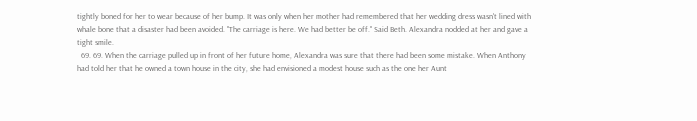tightly boned for her to wear because of her bump. It was only when her mother had remembered that her wedding dress wasn't lined with whale bone that a disaster had been avoided. "The carriage is here. We had better be off." Said Beth. Alexandra nodded at her and gave a tight smile.
  69. 69. When the carriage pulled up in front of her future home, Alexandra was sure that there had been some mistake. When Anthony had told her that he owned a town house in the city, she had envisioned a modest house such as the one her Aunt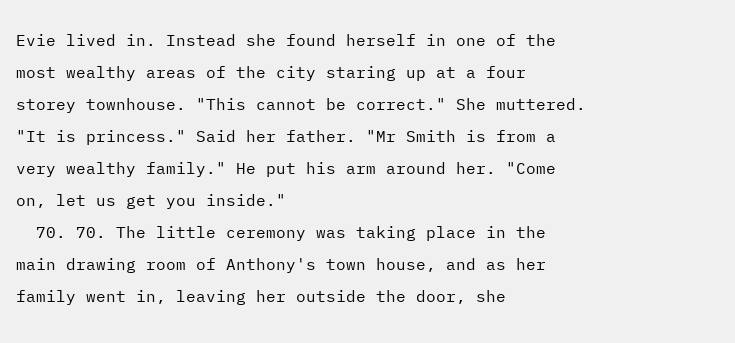Evie lived in. Instead she found herself in one of the most wealthy areas of the city staring up at a four storey townhouse. "This cannot be correct." She muttered. "It is princess." Said her father. "Mr Smith is from a very wealthy family." He put his arm around her. "Come on, let us get you inside."
  70. 70. The little ceremony was taking place in the main drawing room of Anthony's town house, and as her family went in, leaving her outside the door, she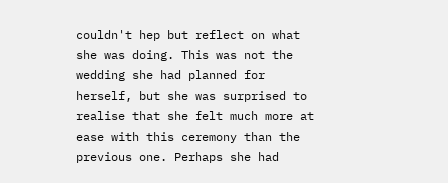couldn't hep but reflect on what she was doing. This was not the wedding she had planned for herself, but she was surprised to realise that she felt much more at ease with this ceremony than the previous one. Perhaps she had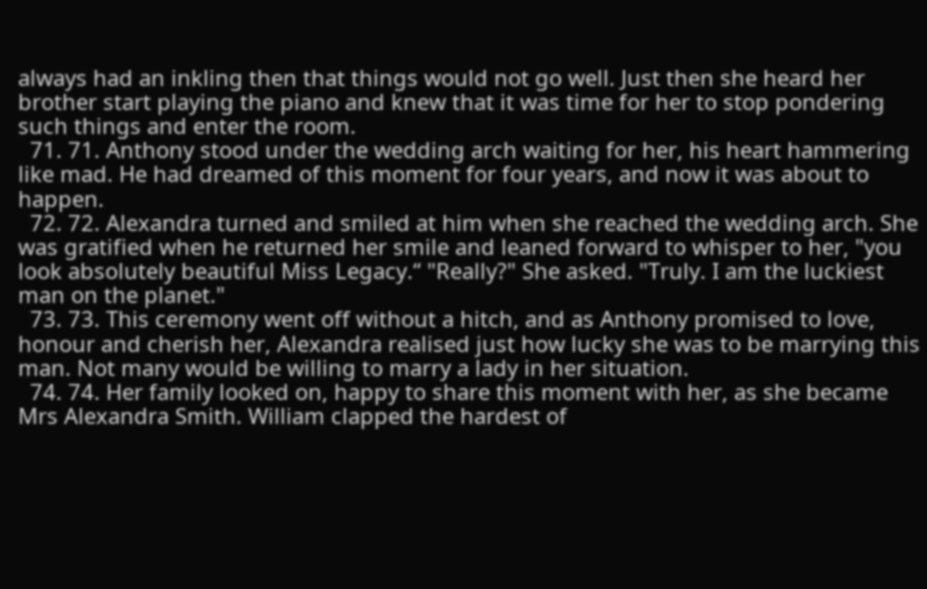always had an inkling then that things would not go well. Just then she heard her brother start playing the piano and knew that it was time for her to stop pondering such things and enter the room.
  71. 71. Anthony stood under the wedding arch waiting for her, his heart hammering like mad. He had dreamed of this moment for four years, and now it was about to happen.
  72. 72. Alexandra turned and smiled at him when she reached the wedding arch. She was gratified when he returned her smile and leaned forward to whisper to her, "you look absolutely beautiful Miss Legacy.“ "Really?" She asked. "Truly. I am the luckiest man on the planet."
  73. 73. This ceremony went off without a hitch, and as Anthony promised to love, honour and cherish her, Alexandra realised just how lucky she was to be marrying this man. Not many would be willing to marry a lady in her situation.
  74. 74. Her family looked on, happy to share this moment with her, as she became Mrs Alexandra Smith. William clapped the hardest of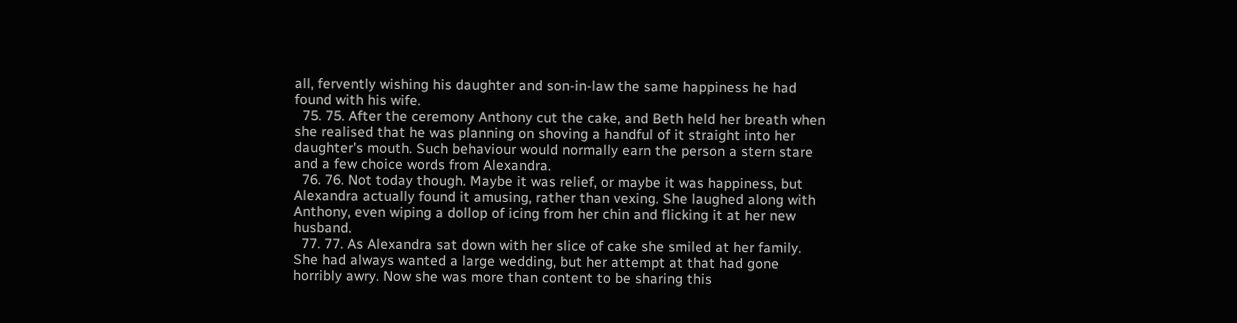all, fervently wishing his daughter and son-in-law the same happiness he had found with his wife.
  75. 75. After the ceremony Anthony cut the cake, and Beth held her breath when she realised that he was planning on shoving a handful of it straight into her daughter's mouth. Such behaviour would normally earn the person a stern stare and a few choice words from Alexandra.
  76. 76. Not today though. Maybe it was relief, or maybe it was happiness, but Alexandra actually found it amusing, rather than vexing. She laughed along with Anthony, even wiping a dollop of icing from her chin and flicking it at her new husband.
  77. 77. As Alexandra sat down with her slice of cake she smiled at her family. She had always wanted a large wedding, but her attempt at that had gone horribly awry. Now she was more than content to be sharing this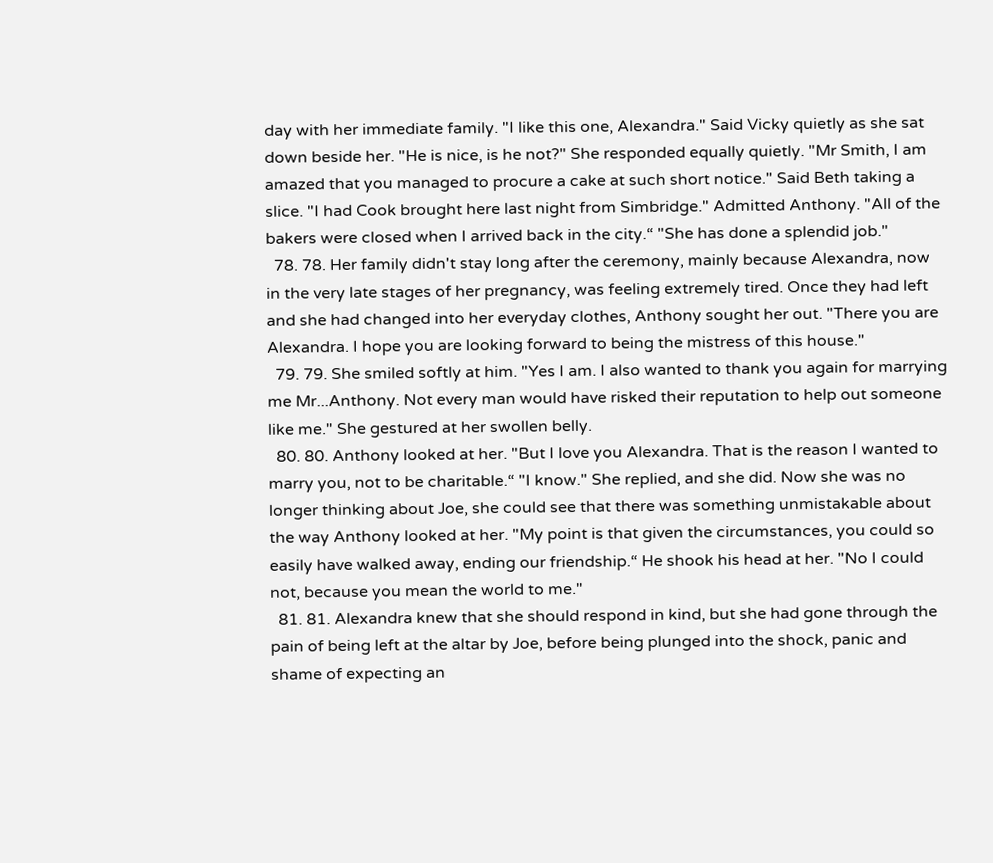day with her immediate family. "I like this one, Alexandra." Said Vicky quietly as she sat down beside her. "He is nice, is he not?" She responded equally quietly. "Mr Smith, I am amazed that you managed to procure a cake at such short notice." Said Beth taking a slice. "I had Cook brought here last night from Simbridge." Admitted Anthony. "All of the bakers were closed when I arrived back in the city.“ "She has done a splendid job."
  78. 78. Her family didn't stay long after the ceremony, mainly because Alexandra, now in the very late stages of her pregnancy, was feeling extremely tired. Once they had left and she had changed into her everyday clothes, Anthony sought her out. "There you are Alexandra. I hope you are looking forward to being the mistress of this house."
  79. 79. She smiled softly at him. "Yes I am. I also wanted to thank you again for marrying me Mr...Anthony. Not every man would have risked their reputation to help out someone like me." She gestured at her swollen belly.
  80. 80. Anthony looked at her. "But I love you Alexandra. That is the reason I wanted to marry you, not to be charitable.“ "I know." She replied, and she did. Now she was no longer thinking about Joe, she could see that there was something unmistakable about the way Anthony looked at her. "My point is that given the circumstances, you could so easily have walked away, ending our friendship.“ He shook his head at her. "No I could not, because you mean the world to me."
  81. 81. Alexandra knew that she should respond in kind, but she had gone through the pain of being left at the altar by Joe, before being plunged into the shock, panic and shame of expecting an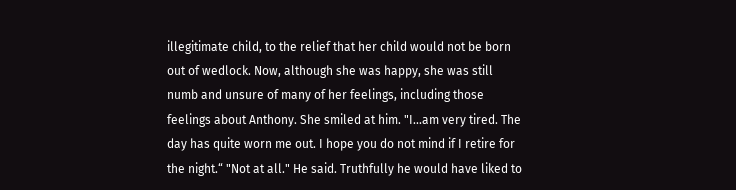illegitimate child, to the relief that her child would not be born out of wedlock. Now, although she was happy, she was still numb and unsure of many of her feelings, including those feelings about Anthony. She smiled at him. "I...am very tired. The day has quite worn me out. I hope you do not mind if I retire for the night.“ "Not at all." He said. Truthfully he would have liked to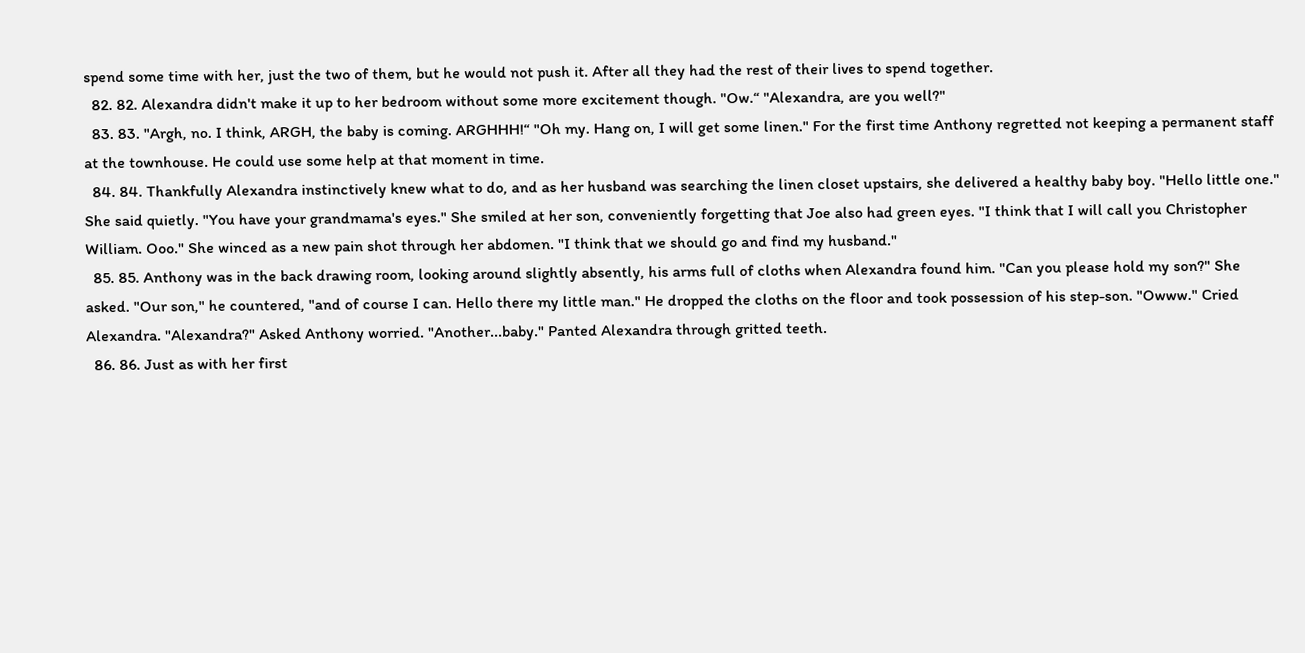spend some time with her, just the two of them, but he would not push it. After all they had the rest of their lives to spend together.
  82. 82. Alexandra didn't make it up to her bedroom without some more excitement though. "Ow.“ "Alexandra, are you well?"
  83. 83. "Argh, no. I think, ARGH, the baby is coming. ARGHHH!“ "Oh my. Hang on, I will get some linen." For the first time Anthony regretted not keeping a permanent staff at the townhouse. He could use some help at that moment in time.
  84. 84. Thankfully Alexandra instinctively knew what to do, and as her husband was searching the linen closet upstairs, she delivered a healthy baby boy. "Hello little one." She said quietly. "You have your grandmama's eyes." She smiled at her son, conveniently forgetting that Joe also had green eyes. "I think that I will call you Christopher William. Ooo." She winced as a new pain shot through her abdomen. "I think that we should go and find my husband."
  85. 85. Anthony was in the back drawing room, looking around slightly absently, his arms full of cloths when Alexandra found him. "Can you please hold my son?" She asked. "Our son," he countered, "and of course I can. Hello there my little man." He dropped the cloths on the floor and took possession of his step-son. "Owww." Cried Alexandra. "Alexandra?" Asked Anthony worried. "Another...baby." Panted Alexandra through gritted teeth.
  86. 86. Just as with her first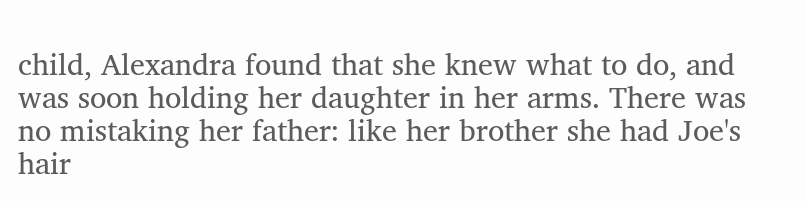child, Alexandra found that she knew what to do, and was soon holding her daughter in her arms. There was no mistaking her father: like her brother she had Joe's hair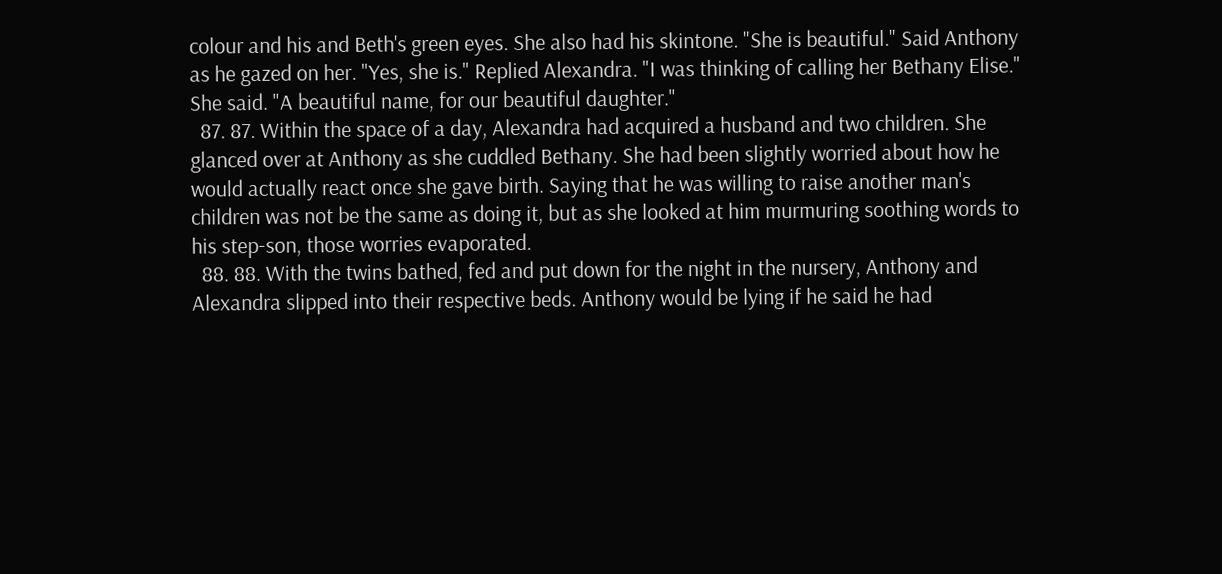colour and his and Beth's green eyes. She also had his skintone. "She is beautiful." Said Anthony as he gazed on her. "Yes, she is." Replied Alexandra. "I was thinking of calling her Bethany Elise." She said. "A beautiful name, for our beautiful daughter."
  87. 87. Within the space of a day, Alexandra had acquired a husband and two children. She glanced over at Anthony as she cuddled Bethany. She had been slightly worried about how he would actually react once she gave birth. Saying that he was willing to raise another man's children was not be the same as doing it, but as she looked at him murmuring soothing words to his step-son, those worries evaporated.
  88. 88. With the twins bathed, fed and put down for the night in the nursery, Anthony and Alexandra slipped into their respective beds. Anthony would be lying if he said he had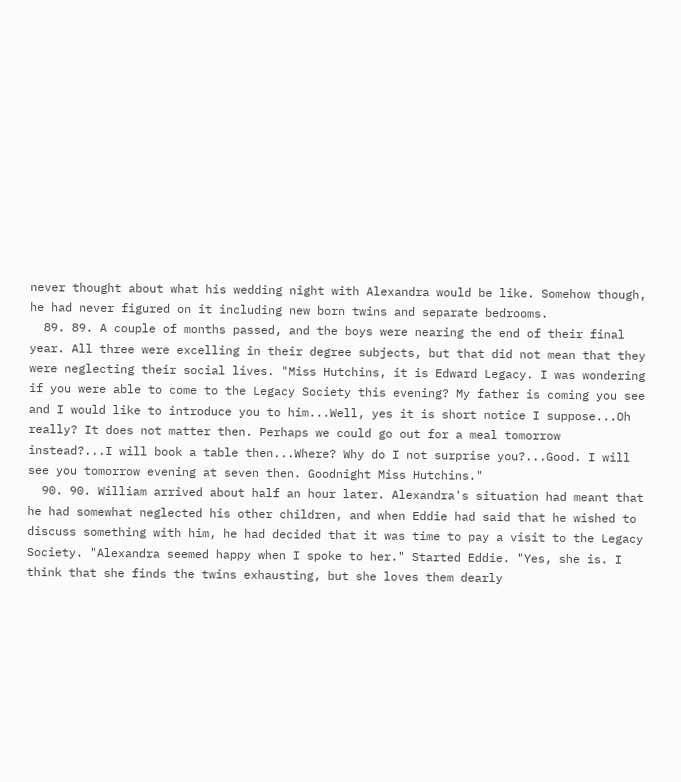never thought about what his wedding night with Alexandra would be like. Somehow though, he had never figured on it including new born twins and separate bedrooms.
  89. 89. A couple of months passed, and the boys were nearing the end of their final year. All three were excelling in their degree subjects, but that did not mean that they were neglecting their social lives. "Miss Hutchins, it is Edward Legacy. I was wondering if you were able to come to the Legacy Society this evening? My father is coming you see and I would like to introduce you to him...Well, yes it is short notice I suppose...Oh really? It does not matter then. Perhaps we could go out for a meal tomorrow instead?...I will book a table then...Where? Why do I not surprise you?...Good. I will see you tomorrow evening at seven then. Goodnight Miss Hutchins."
  90. 90. William arrived about half an hour later. Alexandra's situation had meant that he had somewhat neglected his other children, and when Eddie had said that he wished to discuss something with him, he had decided that it was time to pay a visit to the Legacy Society. "Alexandra seemed happy when I spoke to her." Started Eddie. "Yes, she is. I think that she finds the twins exhausting, but she loves them dearly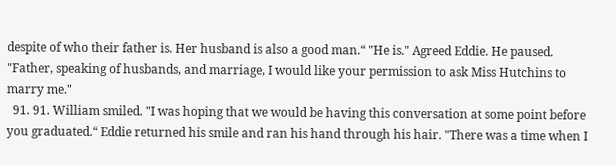despite of who their father is. Her husband is also a good man.“ "He is." Agreed Eddie. He paused. "Father, speaking of husbands, and marriage, I would like your permission to ask Miss Hutchins to marry me."
  91. 91. William smiled. "I was hoping that we would be having this conversation at some point before you graduated.“ Eddie returned his smile and ran his hand through his hair. "There was a time when I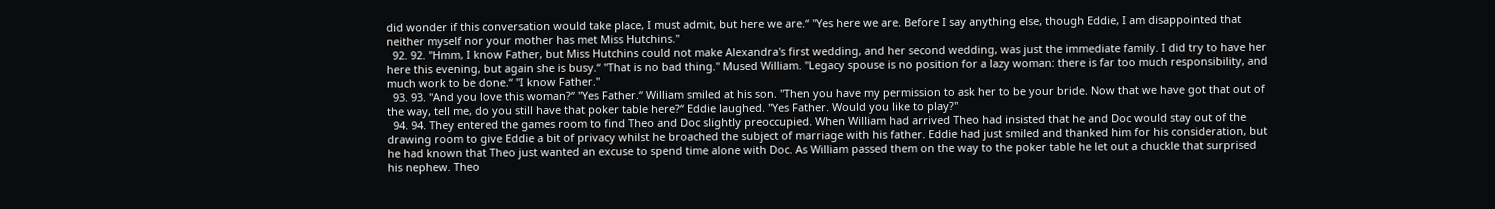did wonder if this conversation would take place, I must admit, but here we are.“ "Yes here we are. Before I say anything else, though Eddie, I am disappointed that neither myself nor your mother has met Miss Hutchins."
  92. 92. "Hmm, I know Father, but Miss Hutchins could not make Alexandra's first wedding, and her second wedding, was just the immediate family. I did try to have her here this evening, but again she is busy.“ "That is no bad thing." Mused William. "Legacy spouse is no position for a lazy woman: there is far too much responsibility, and much work to be done.“ "I know Father."
  93. 93. "And you love this woman?“ "Yes Father.“ William smiled at his son. "Then you have my permission to ask her to be your bride. Now that we have got that out of the way, tell me, do you still have that poker table here?“ Eddie laughed. "Yes Father. Would you like to play?"
  94. 94. They entered the games room to find Theo and Doc slightly preoccupied. When William had arrived Theo had insisted that he and Doc would stay out of the drawing room to give Eddie a bit of privacy whilst he broached the subject of marriage with his father. Eddie had just smiled and thanked him for his consideration, but he had known that Theo just wanted an excuse to spend time alone with Doc. As William passed them on the way to the poker table he let out a chuckle that surprised his nephew. Theo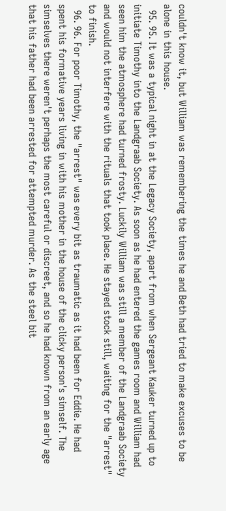couldn't know it, but William was remembering the times he and Beth had tried to make excuses to be alone in this house.
  95. 95. It was a typical night in at the Legacy Society, apart from when Sergeant Kauker turned up to initiate Timothy into the Landgraab Society. As soon as he had entered the games room and William had seen him the atmosphere had turned frosty. Luckily William was still a member of the Landgraab Society and would not interfere with the rituals that took place. He stayed stock still, waiting for the "arrest" to finish.
  96. 96. For poor Timothy, the "arrest" was every bit as traumatic as it had been for Eddie. He had spent his formative years living in with his mother in the house of the clicky person's simself. The simselves there weren't perhaps the most careful or discreet, and so he had known from an early age that his father had been arrested for attempted murder. As the steel bit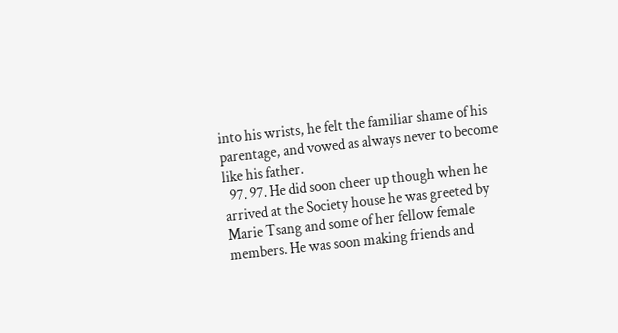into his wrists, he felt the familiar shame of his parentage, and vowed as always never to become like his father.
  97. 97. He did soon cheer up though when he arrived at the Society house he was greeted by Marie Tsang and some of her fellow female members. He was soon making friends and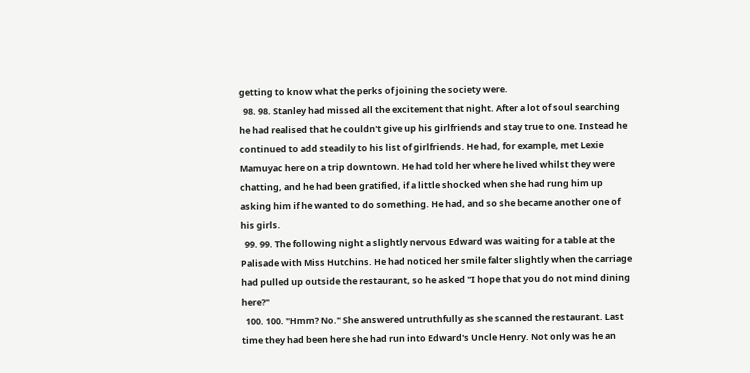getting to know what the perks of joining the society were.
  98. 98. Stanley had missed all the excitement that night. After a lot of soul searching he had realised that he couldn't give up his girlfriends and stay true to one. Instead he continued to add steadily to his list of girlfriends. He had, for example, met Lexie Mamuyac here on a trip downtown. He had told her where he lived whilst they were chatting, and he had been gratified, if a little shocked when she had rung him up asking him if he wanted to do something. He had, and so she became another one of his girls.
  99. 99. The following night a slightly nervous Edward was waiting for a table at the Palisade with Miss Hutchins. He had noticed her smile falter slightly when the carriage had pulled up outside the restaurant, so he asked "I hope that you do not mind dining here?"
  100. 100. "Hmm? No." She answered untruthfully as she scanned the restaurant. Last time they had been here she had run into Edward's Uncle Henry. Not only was he an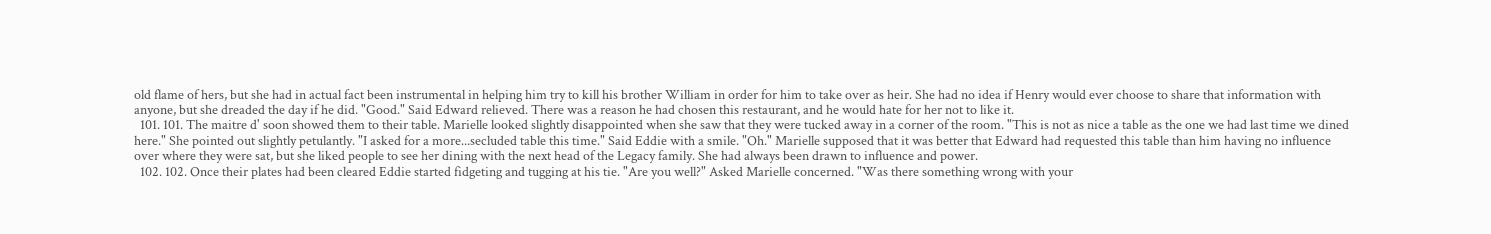old flame of hers, but she had in actual fact been instrumental in helping him try to kill his brother William in order for him to take over as heir. She had no idea if Henry would ever choose to share that information with anyone, but she dreaded the day if he did. "Good." Said Edward relieved. There was a reason he had chosen this restaurant, and he would hate for her not to like it.
  101. 101. The maitre d' soon showed them to their table. Marielle looked slightly disappointed when she saw that they were tucked away in a corner of the room. "This is not as nice a table as the one we had last time we dined here." She pointed out slightly petulantly. "I asked for a more...secluded table this time." Said Eddie with a smile. "Oh." Marielle supposed that it was better that Edward had requested this table than him having no influence over where they were sat, but she liked people to see her dining with the next head of the Legacy family. She had always been drawn to influence and power.
  102. 102. Once their plates had been cleared Eddie started fidgeting and tugging at his tie. "Are you well?" Asked Marielle concerned. "Was there something wrong with your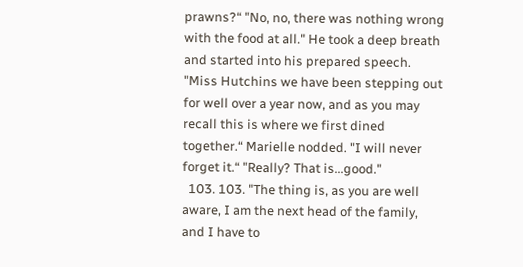prawns?“ "No, no, there was nothing wrong with the food at all." He took a deep breath and started into his prepared speech. "Miss Hutchins we have been stepping out for well over a year now, and as you may recall this is where we first dined together.“ Marielle nodded. "I will never forget it.“ "Really? That is...good."
  103. 103. "The thing is, as you are well aware, I am the next head of the family, and I have to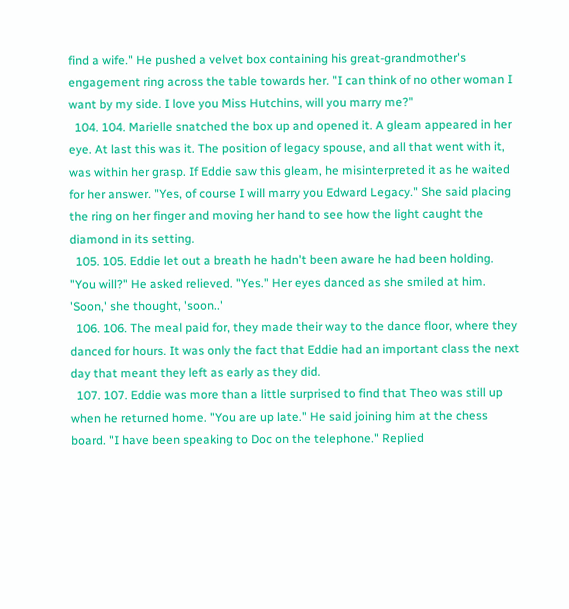find a wife." He pushed a velvet box containing his great-grandmother's engagement ring across the table towards her. "I can think of no other woman I want by my side. I love you Miss Hutchins, will you marry me?"
  104. 104. Marielle snatched the box up and opened it. A gleam appeared in her eye. At last this was it. The position of legacy spouse, and all that went with it, was within her grasp. If Eddie saw this gleam, he misinterpreted it as he waited for her answer. "Yes, of course I will marry you Edward Legacy." She said placing the ring on her finger and moving her hand to see how the light caught the diamond in its setting.
  105. 105. Eddie let out a breath he hadn't been aware he had been holding. "You will?" He asked relieved. "Yes." Her eyes danced as she smiled at him. 'Soon,' she thought, 'soon..'
  106. 106. The meal paid for, they made their way to the dance floor, where they danced for hours. It was only the fact that Eddie had an important class the next day that meant they left as early as they did.
  107. 107. Eddie was more than a little surprised to find that Theo was still up when he returned home. "You are up late." He said joining him at the chess board. "I have been speaking to Doc on the telephone." Replied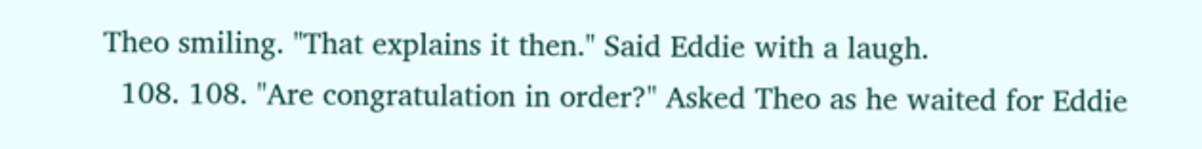Theo smiling. "That explains it then." Said Eddie with a laugh.
  108. 108. "Are congratulation in order?" Asked Theo as he waited for Eddie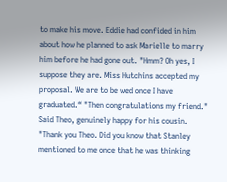to make his move. Eddie had confided in him about how he planned to ask Marielle to marry him before he had gone out. "Hmm? Oh yes, I suppose they are. Miss Hutchins accepted my proposal. We are to be wed once I have graduated.“ "Then congratulations my friend." Said Theo, genuinely happy for his cousin. "Thank you Theo. Did you know that Stanley mentioned to me once that he was thinking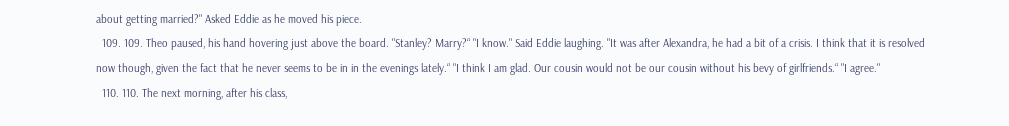about getting married?" Asked Eddie as he moved his piece.
  109. 109. Theo paused, his hand hovering just above the board. "Stanley? Marry?“ "I know." Said Eddie laughing. "It was after Alexandra, he had a bit of a crisis. I think that it is resolved now though, given the fact that he never seems to be in in the evenings lately.“ "I think I am glad. Our cousin would not be our cousin without his bevy of girlfriends.“ "I agree."
  110. 110. The next morning, after his class,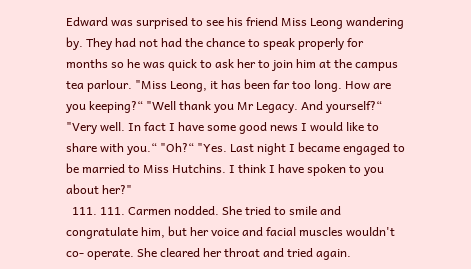Edward was surprised to see his friend Miss Leong wandering by. They had not had the chance to speak properly for months so he was quick to ask her to join him at the campus tea parlour. "Miss Leong, it has been far too long. How are you keeping?“ "Well thank you Mr Legacy. And yourself?“ "Very well. In fact I have some good news I would like to share with you.“ "Oh?“ "Yes. Last night I became engaged to be married to Miss Hutchins. I think I have spoken to you about her?"
  111. 111. Carmen nodded. She tried to smile and congratulate him, but her voice and facial muscles wouldn't co- operate. She cleared her throat and tried again.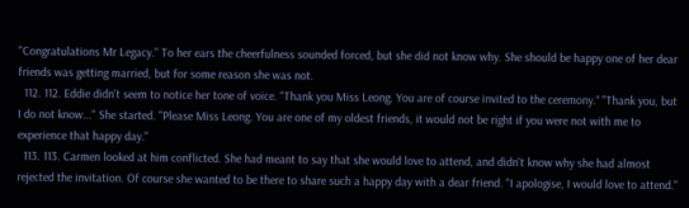"Congratulations Mr Legacy." To her ears the cheerfulness sounded forced, but she did not know why. She should be happy one of her dear friends was getting married, but for some reason she was not.
  112. 112. Eddie didn't seem to notice her tone of voice. "Thank you Miss Leong. You are of course invited to the ceremony.“ "Thank you, but I do not know..." She started. "Please Miss Leong. You are one of my oldest friends, it would not be right if you were not with me to experience that happy day."
  113. 113. Carmen looked at him conflicted. She had meant to say that she would love to attend, and didn't know why she had almost rejected the invitation. Of course she wanted to be there to share such a happy day with a dear friend. "I apologise, I would love to attend."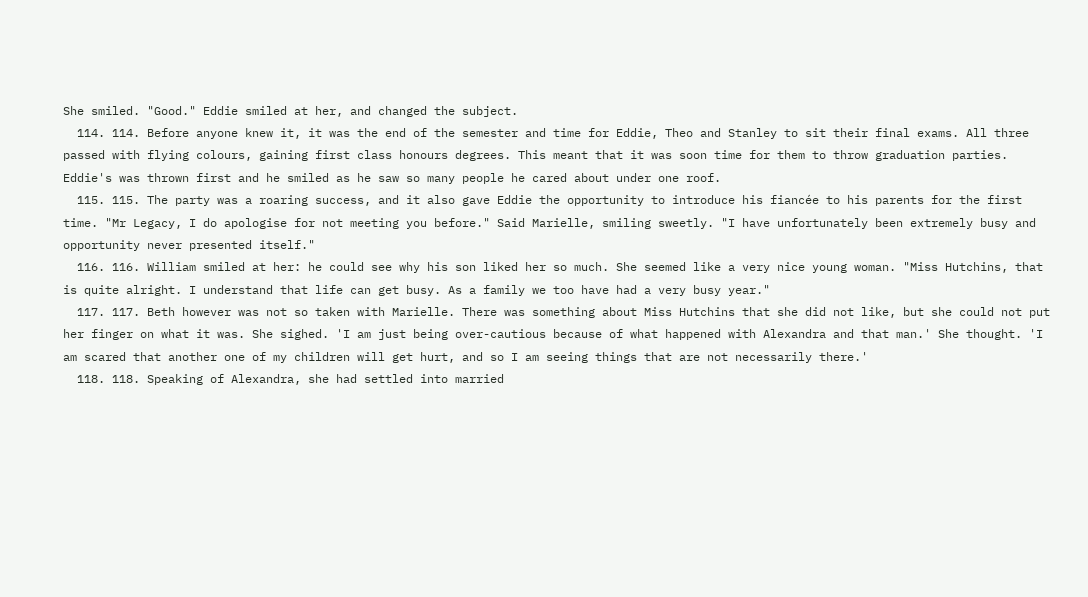She smiled. "Good." Eddie smiled at her, and changed the subject.
  114. 114. Before anyone knew it, it was the end of the semester and time for Eddie, Theo and Stanley to sit their final exams. All three passed with flying colours, gaining first class honours degrees. This meant that it was soon time for them to throw graduation parties. Eddie's was thrown first and he smiled as he saw so many people he cared about under one roof.
  115. 115. The party was a roaring success, and it also gave Eddie the opportunity to introduce his fiancée to his parents for the first time. "Mr Legacy, I do apologise for not meeting you before." Said Marielle, smiling sweetly. "I have unfortunately been extremely busy and opportunity never presented itself."
  116. 116. William smiled at her: he could see why his son liked her so much. She seemed like a very nice young woman. "Miss Hutchins, that is quite alright. I understand that life can get busy. As a family we too have had a very busy year."
  117. 117. Beth however was not so taken with Marielle. There was something about Miss Hutchins that she did not like, but she could not put her finger on what it was. She sighed. 'I am just being over-cautious because of what happened with Alexandra and that man.' She thought. 'I am scared that another one of my children will get hurt, and so I am seeing things that are not necessarily there.'
  118. 118. Speaking of Alexandra, she had settled into married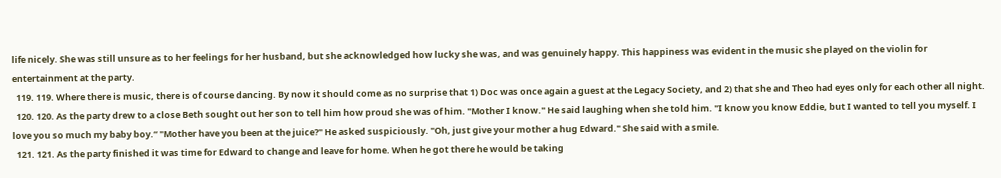life nicely. She was still unsure as to her feelings for her husband, but she acknowledged how lucky she was, and was genuinely happy. This happiness was evident in the music she played on the violin for entertainment at the party.
  119. 119. Where there is music, there is of course dancing. By now it should come as no surprise that 1) Doc was once again a guest at the Legacy Society, and 2) that she and Theo had eyes only for each other all night.
  120. 120. As the party drew to a close Beth sought out her son to tell him how proud she was of him. "Mother I know." He said laughing when she told him. "I know you know Eddie, but I wanted to tell you myself. I love you so much my baby boy.“ "Mother have you been at the juice?" He asked suspiciously. "Oh, just give your mother a hug Edward." She said with a smile.
  121. 121. As the party finished it was time for Edward to change and leave for home. When he got there he would be taking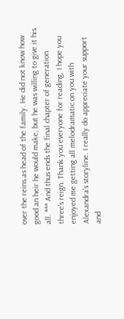over the reins as head of the family. He did not know how good an heir he would make, but he was willing to give it his all. *** And thus ends the final chapter of generation three's reign. Thank you everyone for reading, I hope you enjoyed me getting all melodramatic on you with Alexandra's storyline. I really do appreciate your support and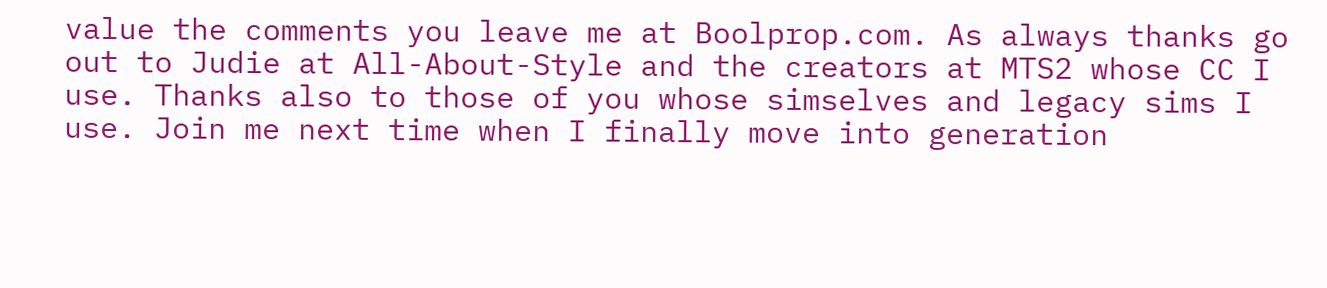value the comments you leave me at Boolprop.com. As always thanks go out to Judie at All-About-Style and the creators at MTS2 whose CC I use. Thanks also to those of you whose simselves and legacy sims I use. Join me next time when I finally move into generation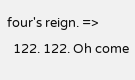four's reign. =>
  122. 122. Oh come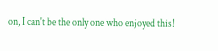on, I can't be the only one who enjoyed this!